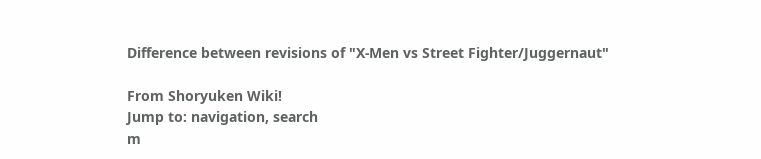Difference between revisions of "X-Men vs Street Fighter/Juggernaut"

From Shoryuken Wiki!
Jump to: navigation, search
m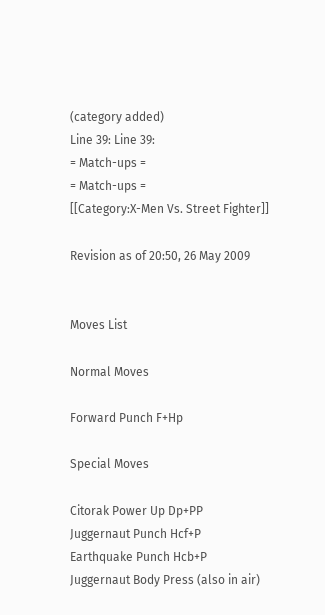(category added)
Line 39: Line 39:
= Match-ups =
= Match-ups =
[[Category:X-Men Vs. Street Fighter]]

Revision as of 20:50, 26 May 2009


Moves List

Normal Moves

Forward Punch F+Hp

Special Moves

Citorak Power Up Dp+PP
Juggernaut Punch Hcf+P
Earthquake Punch Hcb+P
Juggernaut Body Press (also in air)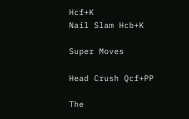Hcf+K
Nail Slam Hcb+K

Super Moves

Head Crush Qcf+PP

The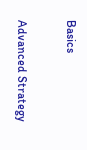Basics

Advanced Strategy